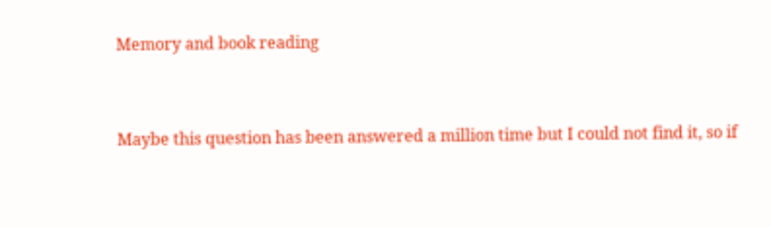Memory and book reading


Maybe this question has been answered a million time but I could not find it, so if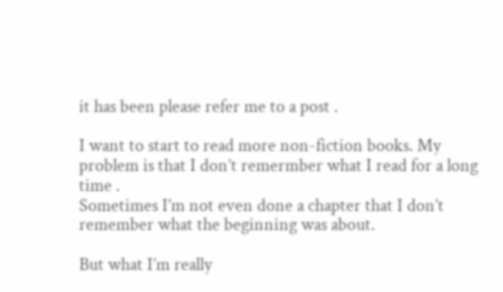it has been please refer me to a post .

I want to start to read more non-fiction books. My problem is that I don’t remermber what I read for a long time .
Sometimes I’m not even done a chapter that I don’t remember what the beginning was about.

But what I’m really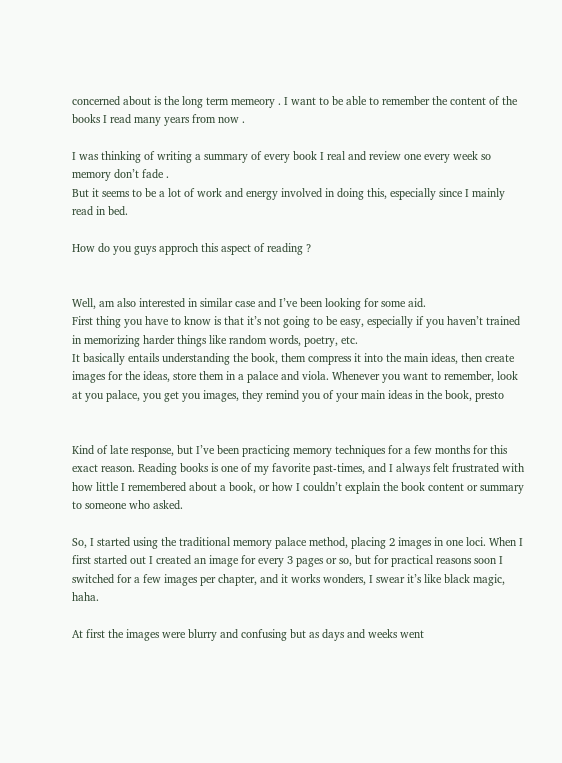concerned about is the long term memeory . I want to be able to remember the content of the books I read many years from now .

I was thinking of writing a summary of every book I real and review one every week so memory don’t fade .
But it seems to be a lot of work and energy involved in doing this, especially since I mainly read in bed.

How do you guys approch this aspect of reading ?


Well, am also interested in similar case and I’ve been looking for some aid.
First thing you have to know is that it’s not going to be easy, especially if you haven’t trained in memorizing harder things like random words, poetry, etc.
It basically entails understanding the book, them compress it into the main ideas, then create images for the ideas, store them in a palace and viola. Whenever you want to remember, look at you palace, you get you images, they remind you of your main ideas in the book, presto


Kind of late response, but I’ve been practicing memory techniques for a few months for this exact reason. Reading books is one of my favorite past-times, and I always felt frustrated with how little I remembered about a book, or how I couldn’t explain the book content or summary to someone who asked.

So, I started using the traditional memory palace method, placing 2 images in one loci. When I first started out I created an image for every 3 pages or so, but for practical reasons soon I switched for a few images per chapter, and it works wonders, I swear it’s like black magic, haha.

At first the images were blurry and confusing but as days and weeks went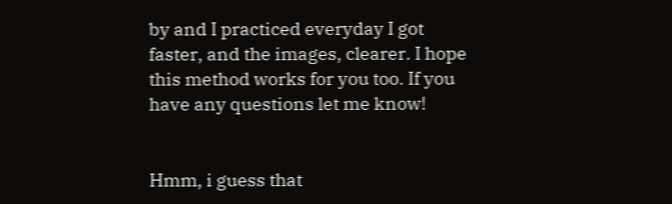by and I practiced everyday I got faster, and the images, clearer. I hope this method works for you too. If you have any questions let me know!


Hmm, i guess that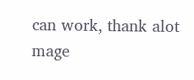can work, thank alot mage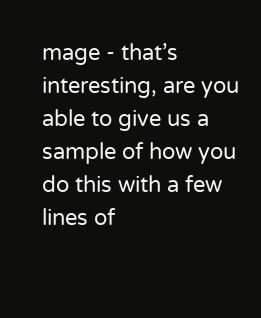mage - that’s interesting, are you able to give us a sample of how you do this with a few lines of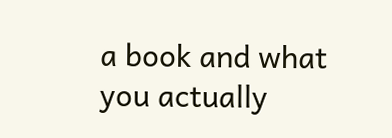a book and what you actually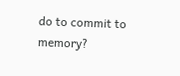do to commit to memory?